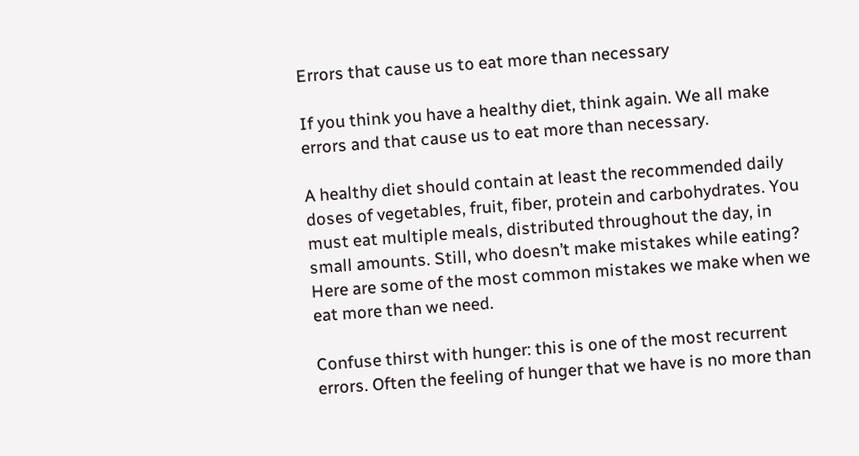Errors that cause us to eat more than necessary

If you think you have a healthy diet, think again. We all make errors and that cause us to eat more than necessary.

A healthy diet should contain at least the recommended daily doses of vegetables, fruit, fiber, protein and carbohydrates. You must eat multiple meals, distributed throughout the day, in small amounts. Still, who doesn’t make mistakes while eating? Here are some of the most common mistakes we make when we eat more than we need.

Confuse thirst with hunger: this is one of the most recurrent errors. Often the feeling of hunger that we have is no more than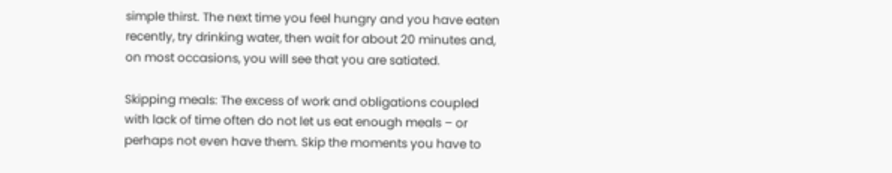simple thirst. The next time you feel hungry and you have eaten recently, try drinking water, then wait for about 20 minutes and, on most occasions, you will see that you are satiated.

Skipping meals: The excess of work and obligations coupled with lack of time often do not let us eat enough meals – or perhaps not even have them. Skip the moments you have to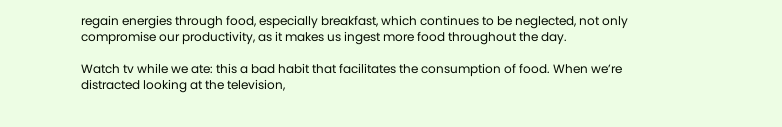regain energies through food, especially breakfast, which continues to be neglected, not only compromise our productivity, as it makes us ingest more food throughout the day.

Watch tv while we ate: this a bad habit that facilitates the consumption of food. When we’re distracted looking at the television,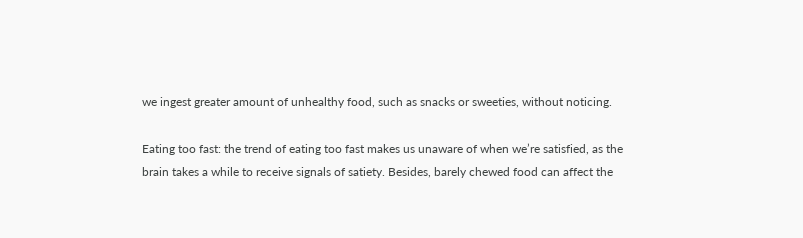we ingest greater amount of unhealthy food, such as snacks or sweeties, without noticing.

Eating too fast: the trend of eating too fast makes us unaware of when we’re satisfied, as the brain takes a while to receive signals of satiety. Besides, barely chewed food can affect the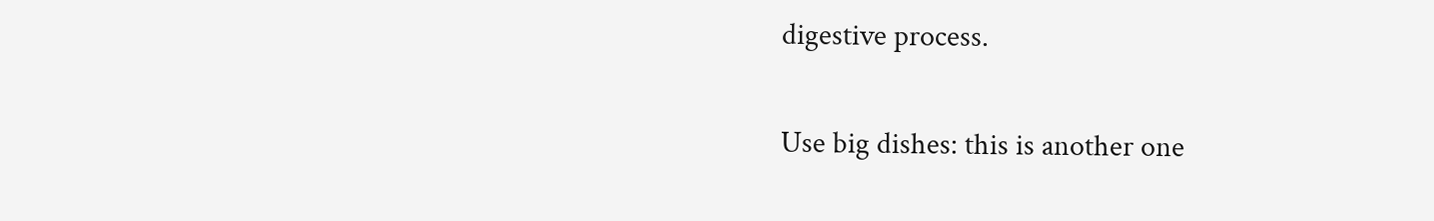digestive process.

Use big dishes: this is another one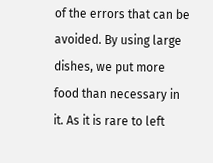of the errors that can be avoided. By using large dishes, we put more food than necessary in it. As it is rare to left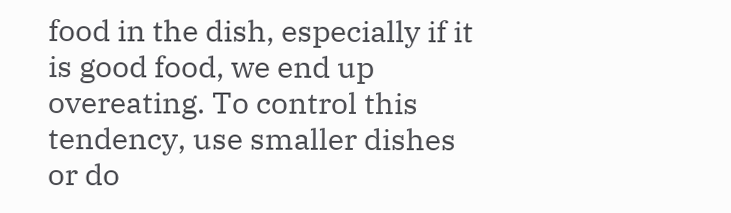food in the dish, especially if it is good food, we end up overeating. To control this tendency, use smaller dishes or do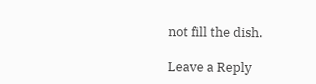not fill the dish.

Leave a Reply